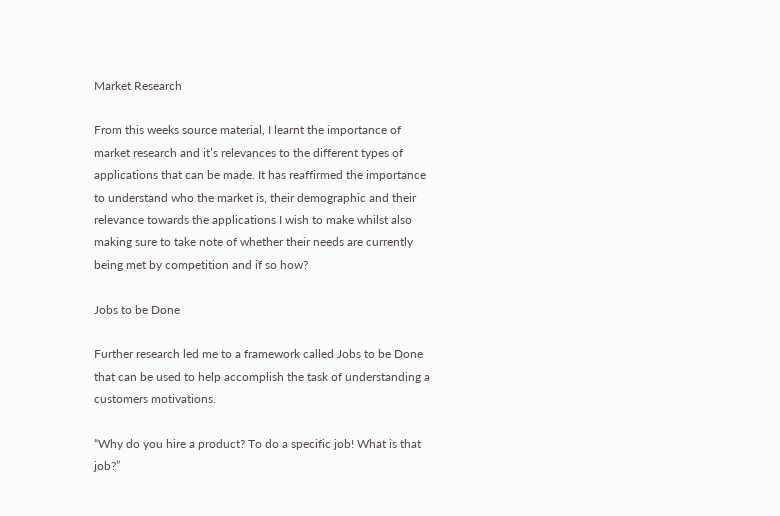Market Research

From this weeks source material, I learnt the importance of market research and it’s relevances to the different types of applications that can be made. It has reaffirmed the importance to understand who the market is, their demographic and their relevance towards the applications I wish to make whilst also making sure to take note of whether their needs are currently being met by competition and if so how?

Jobs to be Done

Further research led me to a framework called Jobs to be Done that can be used to help accomplish the task of understanding a customers motivations.

“Why do you hire a product? To do a specific job! What is that job?”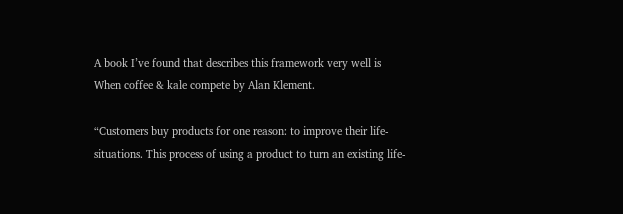A book I’ve found that describes this framework very well is When coffee & kale compete by Alan Klement.

“Customers buy products for one reason: to improve their life-situations. This process of using a product to turn an existing life-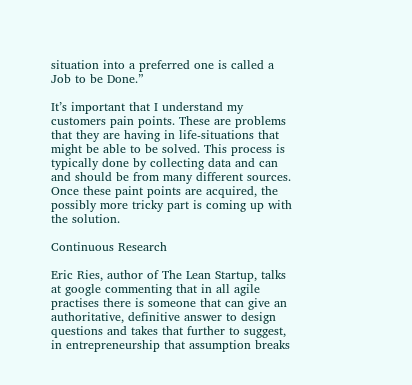situation into a preferred one is called a Job to be Done.”

It’s important that I understand my customers pain points. These are problems that they are having in life-situations that might be able to be solved. This process is typically done by collecting data and can and should be from many different sources. Once these paint points are acquired, the possibly more tricky part is coming up with the solution.

Continuous Research

Eric Ries, author of The Lean Startup, talks at google commenting that in all agile practises there is someone that can give an authoritative, definitive answer to design questions and takes that further to suggest, in entrepreneurship that assumption breaks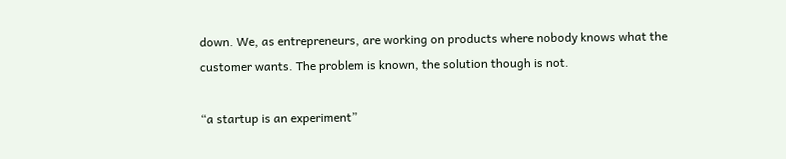down. We, as entrepreneurs, are working on products where nobody knows what the customer wants. The problem is known, the solution though is not.

“a startup is an experiment”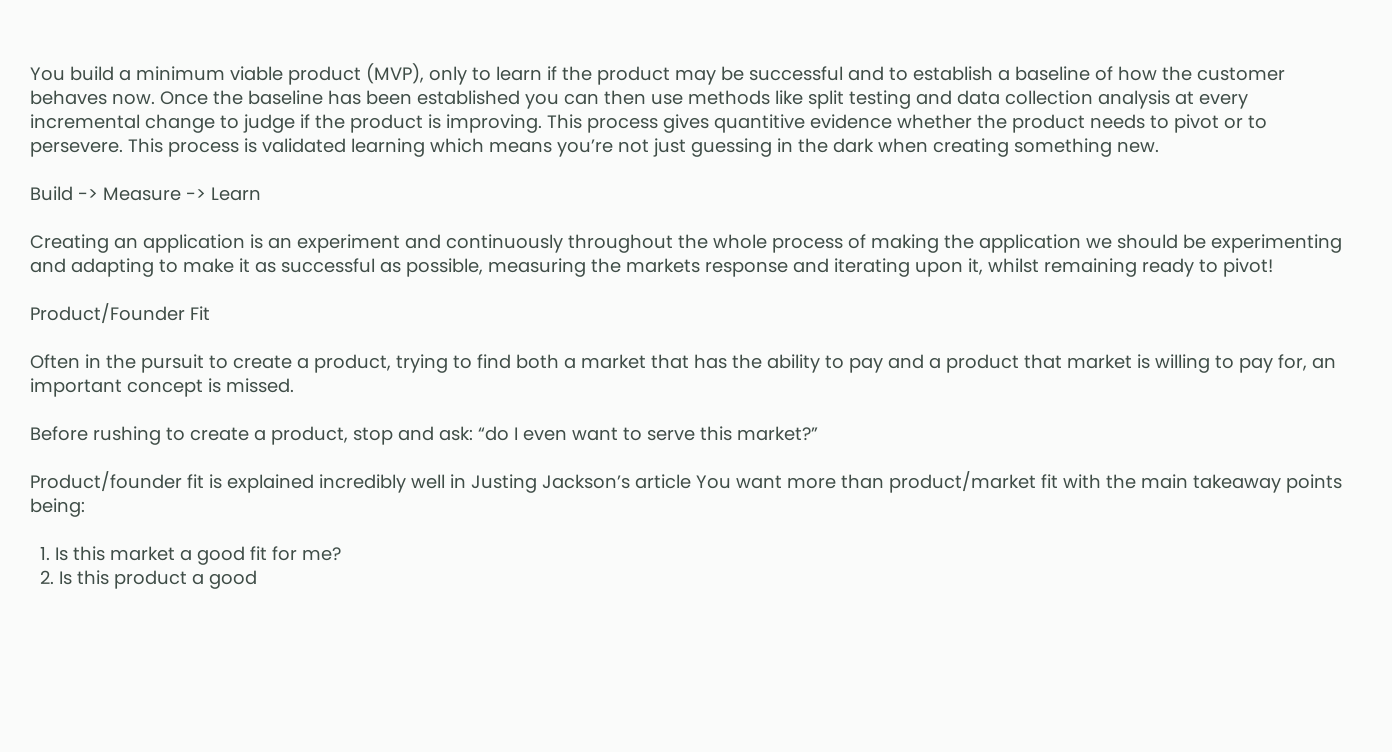You build a minimum viable product (MVP), only to learn if the product may be successful and to establish a baseline of how the customer behaves now. Once the baseline has been established you can then use methods like split testing and data collection analysis at every incremental change to judge if the product is improving. This process gives quantitive evidence whether the product needs to pivot or to persevere. This process is validated learning which means you’re not just guessing in the dark when creating something new.

Build -> Measure -> Learn

Creating an application is an experiment and continuously throughout the whole process of making the application we should be experimenting and adapting to make it as successful as possible, measuring the markets response and iterating upon it, whilst remaining ready to pivot!

Product/Founder Fit

Often in the pursuit to create a product, trying to find both a market that has the ability to pay and a product that market is willing to pay for, an important concept is missed.

Before rushing to create a product, stop and ask: “do I even want to serve this market?”

Product/founder fit is explained incredibly well in Justing Jackson’s article You want more than product/market fit with the main takeaway points being:

  1. Is this market a good fit for me?
  2. Is this product a good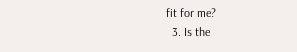fit for me?
  3. Is the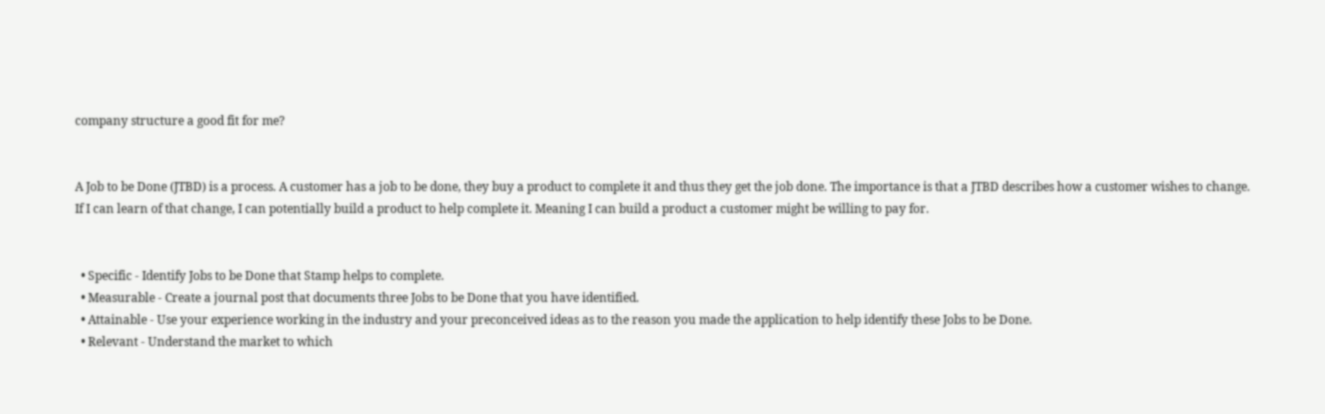company structure a good fit for me?


A Job to be Done (JTBD) is a process. A customer has a job to be done, they buy a product to complete it and thus they get the job done. The importance is that a JTBD describes how a customer wishes to change. If I can learn of that change, I can potentially build a product to help complete it. Meaning I can build a product a customer might be willing to pay for.


  • Specific - Identify Jobs to be Done that Stamp helps to complete.
  • Measurable - Create a journal post that documents three Jobs to be Done that you have identified.
  • Attainable - Use your experience working in the industry and your preconceived ideas as to the reason you made the application to help identify these Jobs to be Done.
  • Relevant - Understand the market to which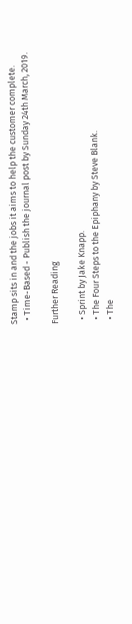Stamp sits in and the jobs it aims to help the customer complete.
  • Time-Based - Publish the journal post by Sunday 24th March, 2019.

Further Reading

  • Sprint by Jake Knapp.
  • The Four Steps to the Epiphany by Steve Blank.
  • The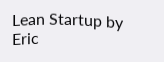Lean Startup by Eric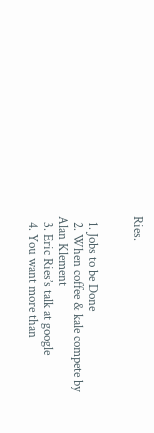Ries.


  1. Jobs to be Done
  2. When coffee & kale compete by Alan Klement
  3. Eric Ries’s talk at google
  4. You want more than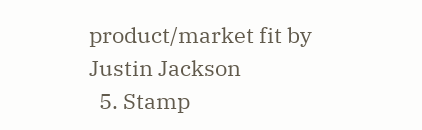product/market fit by Justin Jackson
  5. Stamp